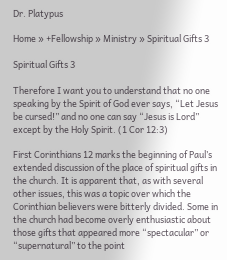Dr. Platypus

Home » +Fellowship » Ministry » Spiritual Gifts 3

Spiritual Gifts 3

Therefore I want you to understand that no one speaking by the Spirit of God ever says, “Let Jesus be cursed!” and no one can say “Jesus is Lord” except by the Holy Spirit. (1 Cor 12:3)

First Corinthians 12 marks the beginning of Paul’s extended discussion of the place of spiritual gifts in the church. It is apparent that, as with several other issues, this was a topic over which the Corinthian believers were bitterly divided. Some in the church had become overly enthusiastic about those gifts that appeared more “spectacular” or “supernatural” to the point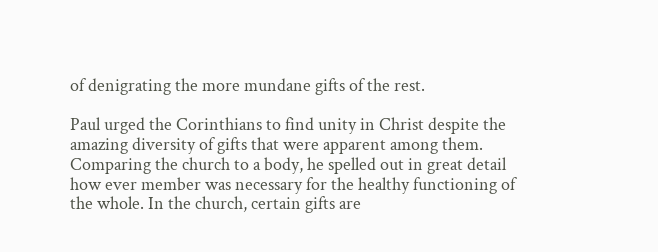of denigrating the more mundane gifts of the rest.

Paul urged the Corinthians to find unity in Christ despite the amazing diversity of gifts that were apparent among them. Comparing the church to a body, he spelled out in great detail how ever member was necessary for the healthy functioning of the whole. In the church, certain gifts are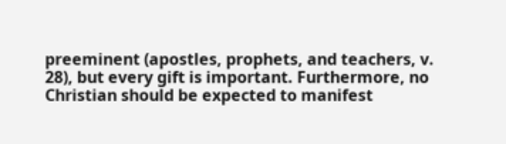preeminent (apostles, prophets, and teachers, v. 28), but every gift is important. Furthermore, no Christian should be expected to manifest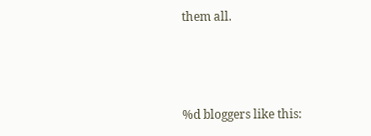them all.



%d bloggers like this: